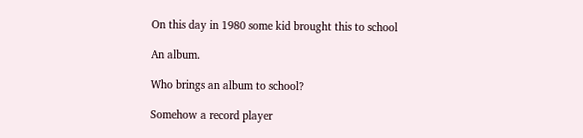On this day in 1980 some kid brought this to school

An album.

Who brings an album to school?

Somehow a record player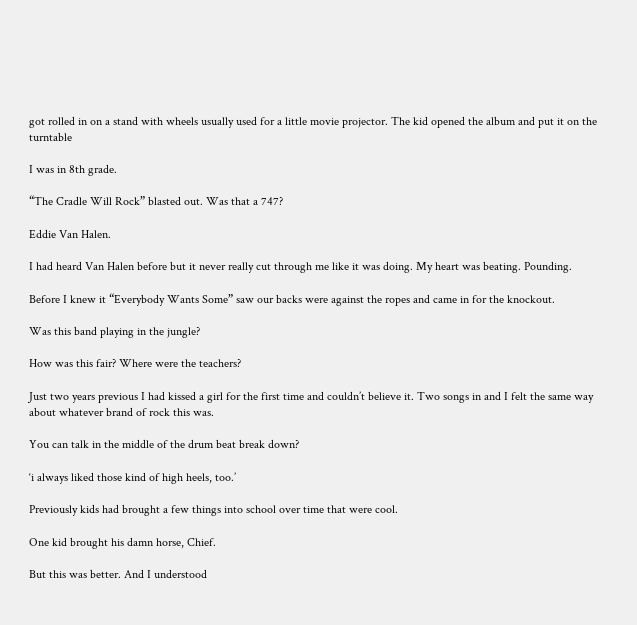got rolled in on a stand with wheels usually used for a little movie projector. The kid opened the album and put it on the turntable

I was in 8th grade.

“The Cradle Will Rock” blasted out. Was that a 747?

Eddie Van Halen.

I had heard Van Halen before but it never really cut through me like it was doing. My heart was beating. Pounding.

Before I knew it “Everybody Wants Some” saw our backs were against the ropes and came in for the knockout.

Was this band playing in the jungle?

How was this fair? Where were the teachers?

Just two years previous I had kissed a girl for the first time and couldn’t believe it. Two songs in and I felt the same way about whatever brand of rock this was.

You can talk in the middle of the drum beat break down?

‘i always liked those kind of high heels, too.’

Previously kids had brought a few things into school over time that were cool.

One kid brought his damn horse, Chief.

But this was better. And I understood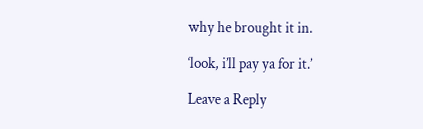why he brought it in.

‘look, i’ll pay ya for it.’

Leave a Reply